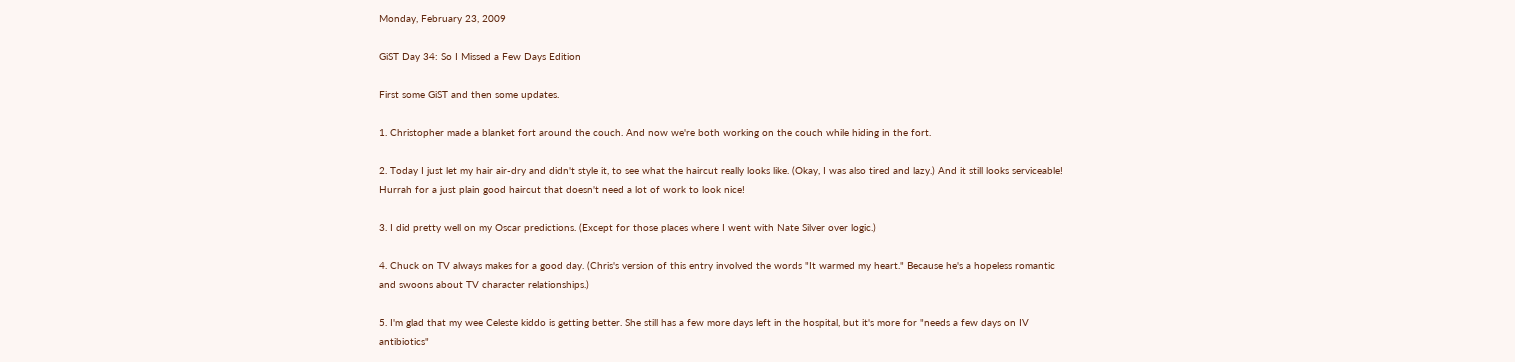Monday, February 23, 2009

GiST Day 34: So I Missed a Few Days Edition

First some GiST and then some updates.

1. Christopher made a blanket fort around the couch. And now we're both working on the couch while hiding in the fort.

2. Today I just let my hair air-dry and didn't style it, to see what the haircut really looks like. (Okay, I was also tired and lazy.) And it still looks serviceable! Hurrah for a just plain good haircut that doesn't need a lot of work to look nice!

3. I did pretty well on my Oscar predictions. (Except for those places where I went with Nate Silver over logic.)

4. Chuck on TV always makes for a good day. (Chris's version of this entry involved the words "It warmed my heart." Because he's a hopeless romantic and swoons about TV character relationships.)

5. I'm glad that my wee Celeste kiddo is getting better. She still has a few more days left in the hospital, but it's more for "needs a few days on IV antibiotics"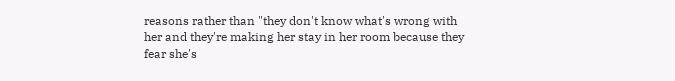reasons rather than "they don't know what's wrong with her and they're making her stay in her room because they fear she's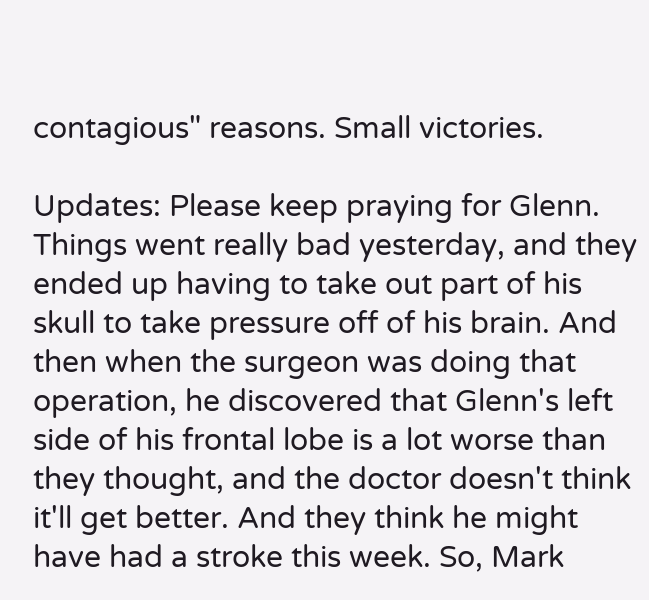contagious" reasons. Small victories.

Updates: Please keep praying for Glenn. Things went really bad yesterday, and they ended up having to take out part of his skull to take pressure off of his brain. And then when the surgeon was doing that operation, he discovered that Glenn's left side of his frontal lobe is a lot worse than they thought, and the doctor doesn't think it'll get better. And they think he might have had a stroke this week. So, Mark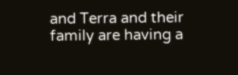and Terra and their family are having a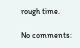rough time.

No comments: